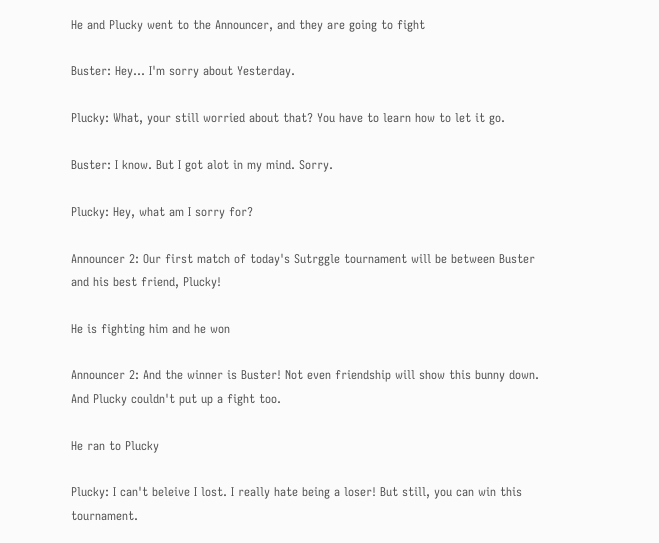He and Plucky went to the Announcer, and they are going to fight

Buster: Hey... I'm sorry about Yesterday.

Plucky: What, your still worried about that? You have to learn how to let it go.

Buster: I know. But I got alot in my mind. Sorry.

Plucky: Hey, what am I sorry for?

Announcer 2: Our first match of today's Sutrggle tournament will be between Buster and his best friend, Plucky!

He is fighting him and he won

Announcer 2: And the winner is Buster! Not even friendship will show this bunny down. And Plucky couldn't put up a fight too.

He ran to Plucky

Plucky: I can't beleive I lost. I really hate being a loser! But still, you can win this tournament.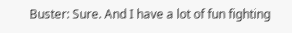Buster: Sure. And I have a lot of fun fighting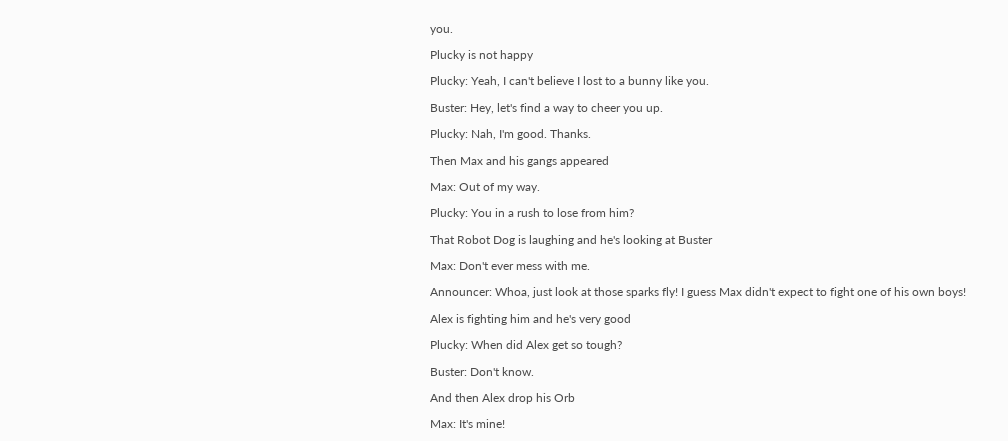you.

Plucky is not happy

Plucky: Yeah, I can't believe I lost to a bunny like you.

Buster: Hey, let's find a way to cheer you up.

Plucky: Nah, I'm good. Thanks.

Then Max and his gangs appeared

Max: Out of my way.

Plucky: You in a rush to lose from him?

That Robot Dog is laughing and he's looking at Buster

Max: Don't ever mess with me.

Announcer: Whoa, just look at those sparks fly! I guess Max didn't expect to fight one of his own boys!

Alex is fighting him and he's very good

Plucky: When did Alex get so tough?

Buster: Don't know.

And then Alex drop his Orb

Max: It's mine!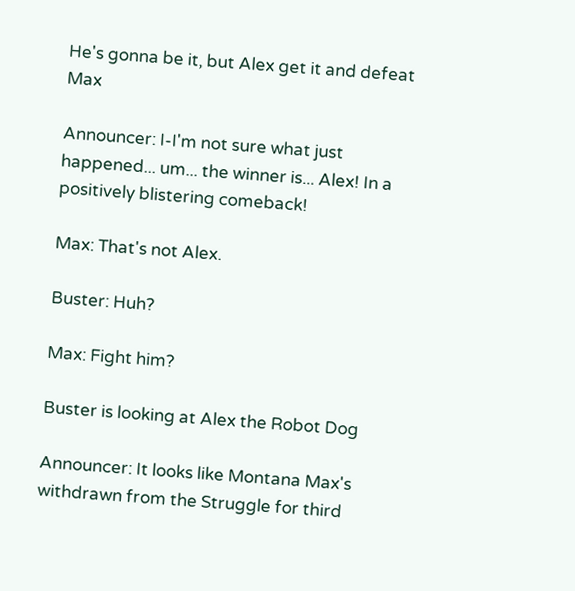He's gonna be it, but Alex get it and defeat Max

Announcer: I-I'm not sure what just happened... um... the winner is... Alex! In a positively blistering comeback!

Max: That's not Alex.

Buster: Huh?

Max: Fight him?

Buster is looking at Alex the Robot Dog

Announcer: It looks like Montana Max's withdrawn from the Struggle for third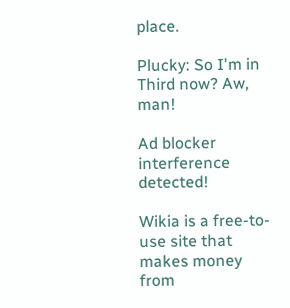place.

Plucky: So I'm in Third now? Aw, man!

Ad blocker interference detected!

Wikia is a free-to-use site that makes money from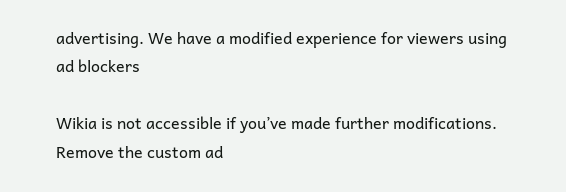advertising. We have a modified experience for viewers using ad blockers

Wikia is not accessible if you’ve made further modifications. Remove the custom ad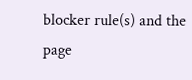blocker rule(s) and the page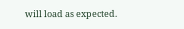will load as expected.